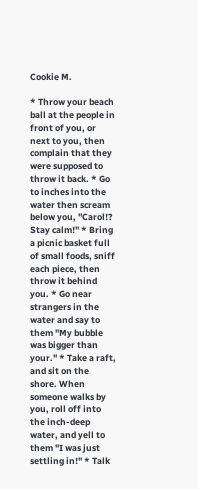Cookie M.

* Throw your beach ball at the people in front of you, or next to you, then complain that they were supposed to throw it back. * Go to inches into the water then scream below you, "Carol!? Stay calm!" * Bring a picnic basket full of small foods, sniff each piece, then throw it behind you. * Go near strangers in the water and say to them "My bubble was bigger than your." * Take a raft, and sit on the shore. When someone walks by you, roll off into the inch-deep water, and yell to them "I was just settling in!" * Talk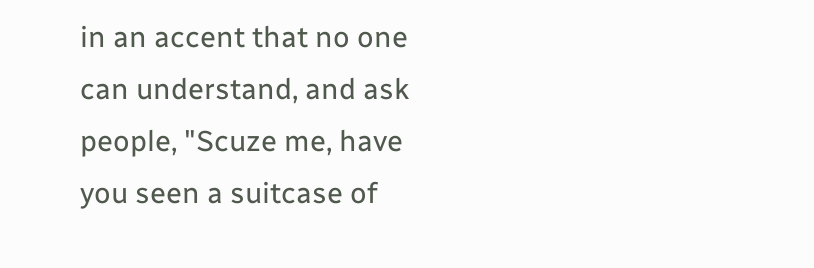in an accent that no one can understand, and ask people, "Scuze me, have you seen a suitcase of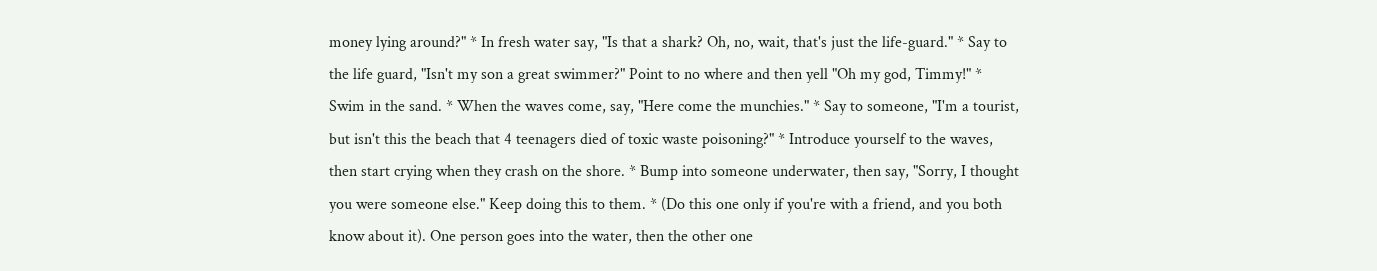money lying around?" * In fresh water say, "Is that a shark? Oh, no, wait, that's just the life-guard." * Say to the life guard, "Isn't my son a great swimmer?" Point to no where and then yell "Oh my god, Timmy!" * Swim in the sand. * When the waves come, say, "Here come the munchies." * Say to someone, "I'm a tourist, but isn't this the beach that 4 teenagers died of toxic waste poisoning?" * Introduce yourself to the waves, then start crying when they crash on the shore. * Bump into someone underwater, then say, "Sorry, I thought you were someone else." Keep doing this to them. * (Do this one only if you're with a friend, and you both know about it). One person goes into the water, then the other one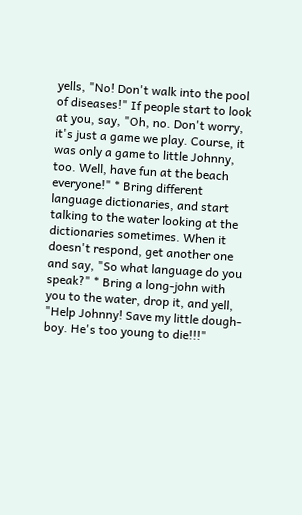yells, "No! Don't walk into the pool of diseases!" If people start to look at you, say, "Oh, no. Don't worry, it's just a game we play. Course, it was only a game to little Johnny, too. Well, have fun at the beach everyone!" * Bring different language dictionaries, and start talking to the water looking at the dictionaries sometimes. When it doesn't respond, get another one and say, "So what language do you speak?" * Bring a long-john with you to the water, drop it, and yell, "Help Johnny! Save my little dough-boy. He's too young to die!!!"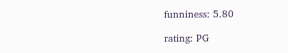funniness: 5.80

rating: PG